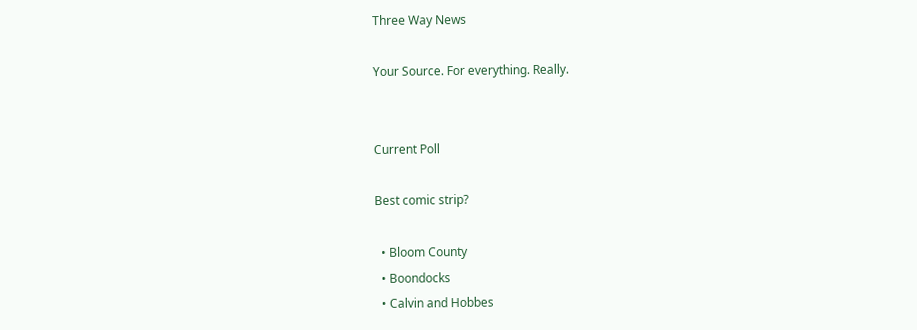Three Way News

Your Source. For everything. Really.


Current Poll

Best comic strip?

  • Bloom County
  • Boondocks
  • Calvin and Hobbes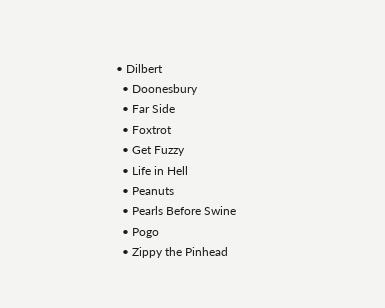• Dilbert
  • Doonesbury
  • Far Side
  • Foxtrot
  • Get Fuzzy
  • Life in Hell
  • Peanuts
  • Pearls Before Swine
  • Pogo
  • Zippy the Pinhead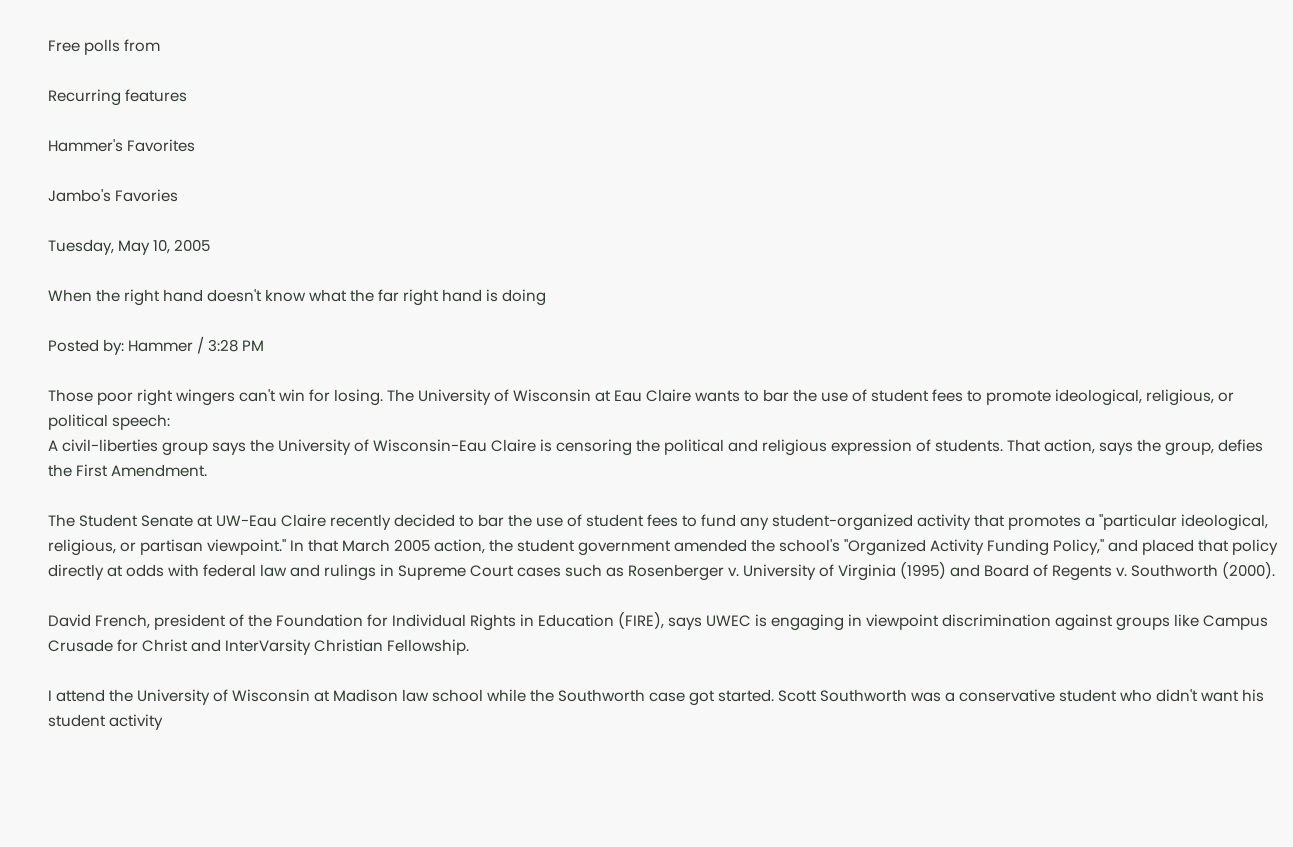Free polls from

Recurring features

Hammer's Favorites

Jambo's Favories

Tuesday, May 10, 2005

When the right hand doesn't know what the far right hand is doing

Posted by: Hammer / 3:28 PM

Those poor right wingers can't win for losing. The University of Wisconsin at Eau Claire wants to bar the use of student fees to promote ideological, religious, or political speech:
A civil-liberties group says the University of Wisconsin-Eau Claire is censoring the political and religious expression of students. That action, says the group, defies the First Amendment.

The Student Senate at UW-Eau Claire recently decided to bar the use of student fees to fund any student-organized activity that promotes a "particular ideological, religious, or partisan viewpoint." In that March 2005 action, the student government amended the school's "Organized Activity Funding Policy," and placed that policy directly at odds with federal law and rulings in Supreme Court cases such as Rosenberger v. University of Virginia (1995) and Board of Regents v. Southworth (2000).

David French, president of the Foundation for Individual Rights in Education (FIRE), says UWEC is engaging in viewpoint discrimination against groups like Campus Crusade for Christ and InterVarsity Christian Fellowship.

I attend the University of Wisconsin at Madison law school while the Southworth case got started. Scott Southworth was a conservative student who didn't want his student activity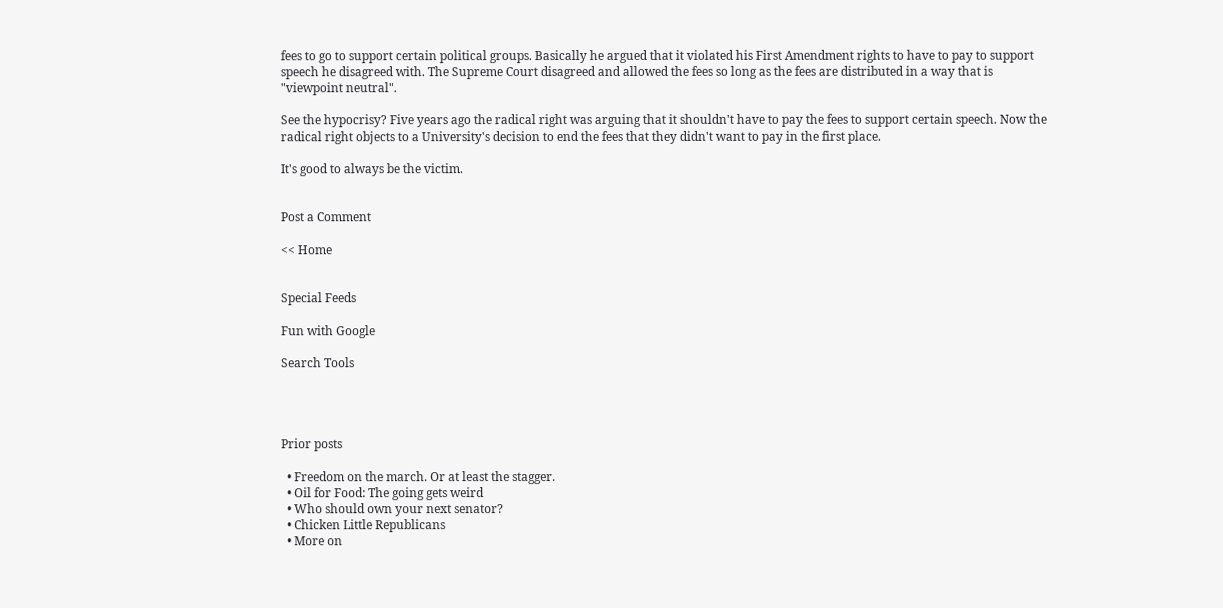fees to go to support certain political groups. Basically he argued that it violated his First Amendment rights to have to pay to support speech he disagreed with. The Supreme Court disagreed and allowed the fees so long as the fees are distributed in a way that is "viewpoint neutral".

See the hypocrisy? Five years ago the radical right was arguing that it shouldn't have to pay the fees to support certain speech. Now the radical right objects to a University's decision to end the fees that they didn't want to pay in the first place.

It's good to always be the victim.


Post a Comment

<< Home


Special Feeds

Fun with Google

Search Tools




Prior posts

  • Freedom on the march. Or at least the stagger.
  • Oil for Food: The going gets weird
  • Who should own your next senator?
  • Chicken Little Republicans
  • More on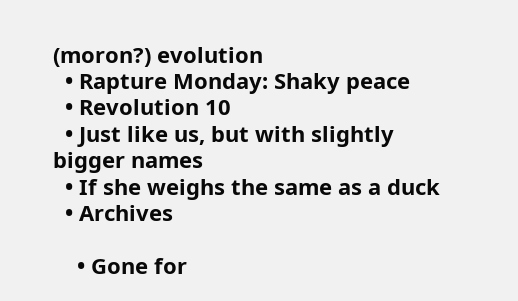(moron?) evolution
  • Rapture Monday: Shaky peace
  • Revolution 10
  • Just like us, but with slightly bigger names
  • If she weighs the same as a duck
  • Archives

    • Gone for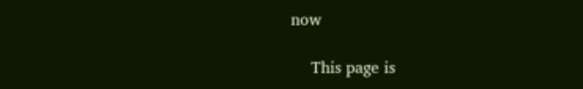now

    This page is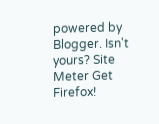powered by Blogger. Isn't yours? Site Meter Get Firefox!